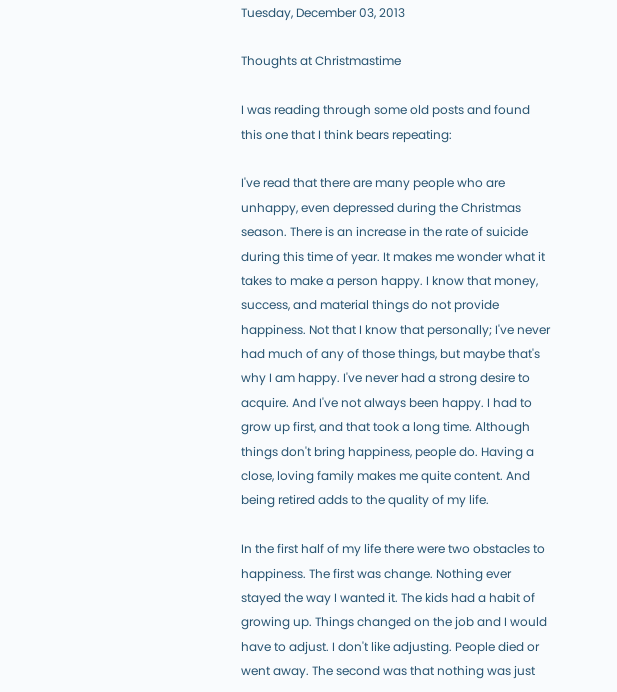Tuesday, December 03, 2013

Thoughts at Christmastime

I was reading through some old posts and found this one that I think bears repeating:

I've read that there are many people who are unhappy, even depressed during the Christmas season. There is an increase in the rate of suicide during this time of year. It makes me wonder what it takes to make a person happy. I know that money, success, and material things do not provide happiness. Not that I know that personally; I've never had much of any of those things, but maybe that's why I am happy. I've never had a strong desire to acquire. And I've not always been happy. I had to grow up first, and that took a long time. Although things don't bring happiness, people do. Having a close, loving family makes me quite content. And being retired adds to the quality of my life.

In the first half of my life there were two obstacles to happiness. The first was change. Nothing ever stayed the way I wanted it. The kids had a habit of growing up. Things changed on the job and I would have to adjust. I don't like adjusting. People died or went away. The second was that nothing was just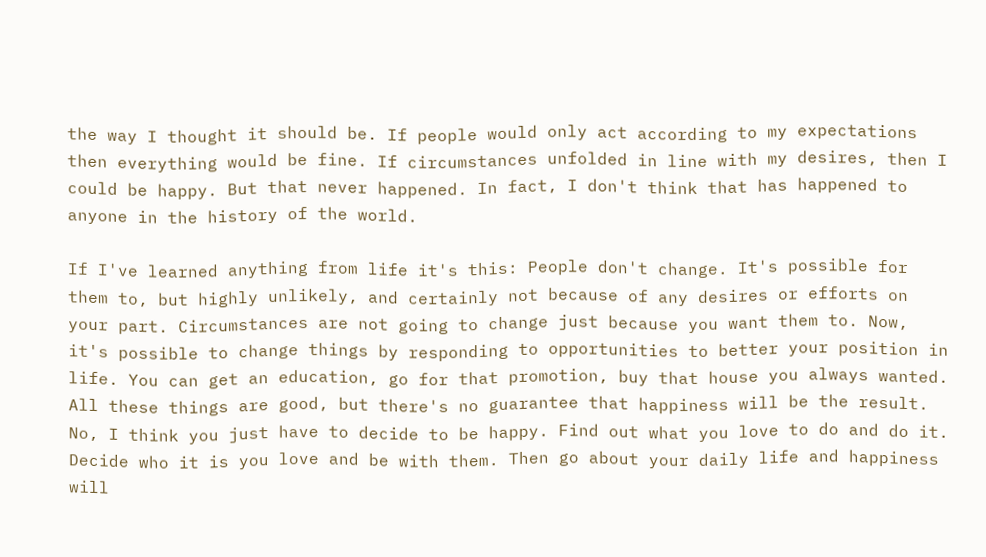the way I thought it should be. If people would only act according to my expectations then everything would be fine. If circumstances unfolded in line with my desires, then I could be happy. But that never happened. In fact, I don't think that has happened to anyone in the history of the world.

If I've learned anything from life it's this: People don't change. It's possible for them to, but highly unlikely, and certainly not because of any desires or efforts on your part. Circumstances are not going to change just because you want them to. Now, it's possible to change things by responding to opportunities to better your position in life. You can get an education, go for that promotion, buy that house you always wanted. All these things are good, but there's no guarantee that happiness will be the result. No, I think you just have to decide to be happy. Find out what you love to do and do it. Decide who it is you love and be with them. Then go about your daily life and happiness will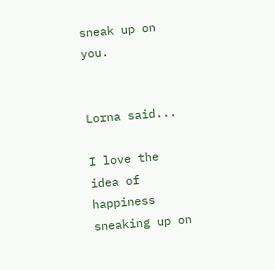sneak up on you.


Lorna said...

I love the idea of happiness sneaking up on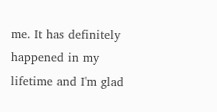me. It has definitely happened in my lifetime and I'm glad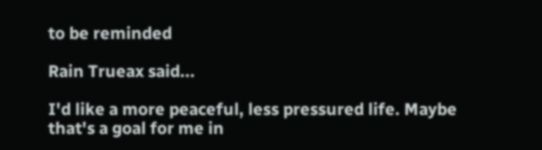to be reminded

Rain Trueax said...

I'd like a more peaceful, less pressured life. Maybe that's a goal for me in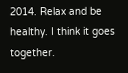2014. Relax and be healthy. I think it goes together.